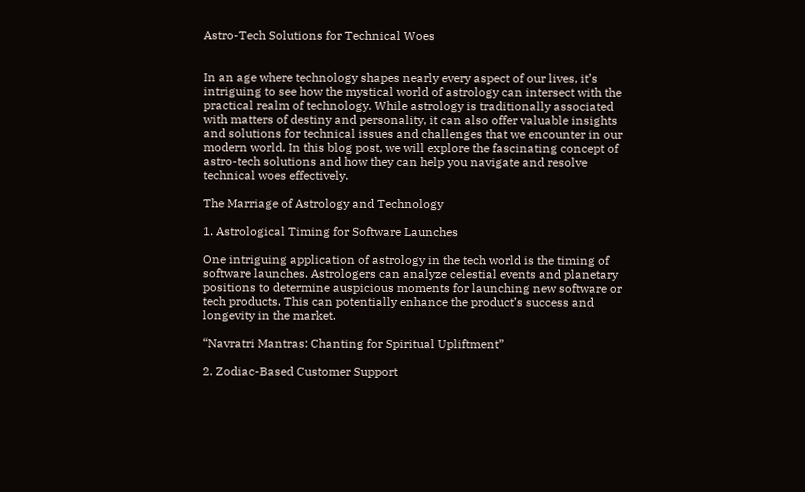Astro-Tech Solutions for Technical Woes


In an age where technology shapes nearly every aspect of our lives, it’s intriguing to see how the mystical world of astrology can intersect with the practical realm of technology. While astrology is traditionally associated with matters of destiny and personality, it can also offer valuable insights and solutions for technical issues and challenges that we encounter in our modern world. In this blog post, we will explore the fascinating concept of astro-tech solutions and how they can help you navigate and resolve technical woes effectively.

The Marriage of Astrology and Technology

1. Astrological Timing for Software Launches

One intriguing application of astrology in the tech world is the timing of software launches. Astrologers can analyze celestial events and planetary positions to determine auspicious moments for launching new software or tech products. This can potentially enhance the product’s success and longevity in the market.

“Navratri Mantras: Chanting for Spiritual Upliftment”

2. Zodiac-Based Customer Support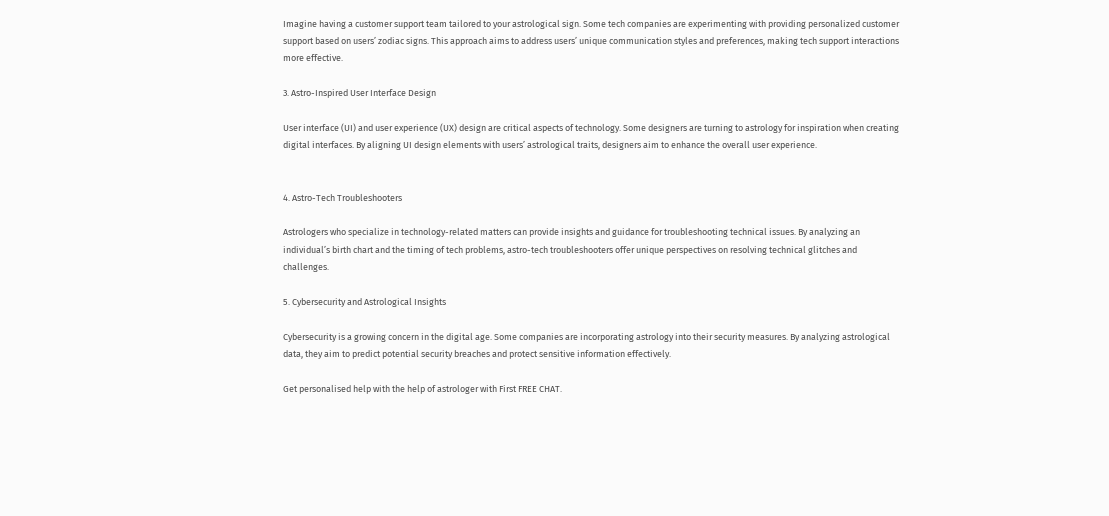Imagine having a customer support team tailored to your astrological sign. Some tech companies are experimenting with providing personalized customer support based on users’ zodiac signs. This approach aims to address users’ unique communication styles and preferences, making tech support interactions more effective.

3. Astro-Inspired User Interface Design

User interface (UI) and user experience (UX) design are critical aspects of technology. Some designers are turning to astrology for inspiration when creating digital interfaces. By aligning UI design elements with users’ astrological traits, designers aim to enhance the overall user experience.


4. Astro-Tech Troubleshooters

Astrologers who specialize in technology-related matters can provide insights and guidance for troubleshooting technical issues. By analyzing an individual’s birth chart and the timing of tech problems, astro-tech troubleshooters offer unique perspectives on resolving technical glitches and challenges.

5. Cybersecurity and Astrological Insights

Cybersecurity is a growing concern in the digital age. Some companies are incorporating astrology into their security measures. By analyzing astrological data, they aim to predict potential security breaches and protect sensitive information effectively.

Get personalised help with the help of astrologer with First FREE CHAT.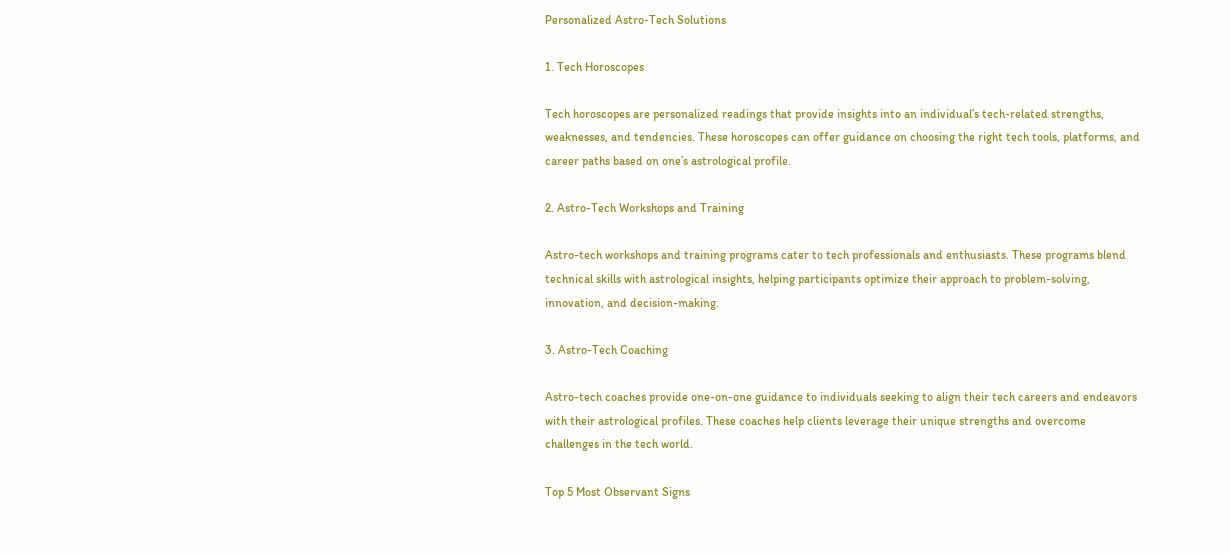Personalized Astro-Tech Solutions

1. Tech Horoscopes

Tech horoscopes are personalized readings that provide insights into an individual’s tech-related strengths, weaknesses, and tendencies. These horoscopes can offer guidance on choosing the right tech tools, platforms, and career paths based on one’s astrological profile.

2. Astro-Tech Workshops and Training

Astro-tech workshops and training programs cater to tech professionals and enthusiasts. These programs blend technical skills with astrological insights, helping participants optimize their approach to problem-solving, innovation, and decision-making.

3. Astro-Tech Coaching

Astro-tech coaches provide one-on-one guidance to individuals seeking to align their tech careers and endeavors with their astrological profiles. These coaches help clients leverage their unique strengths and overcome challenges in the tech world.

Top 5 Most Observant Signs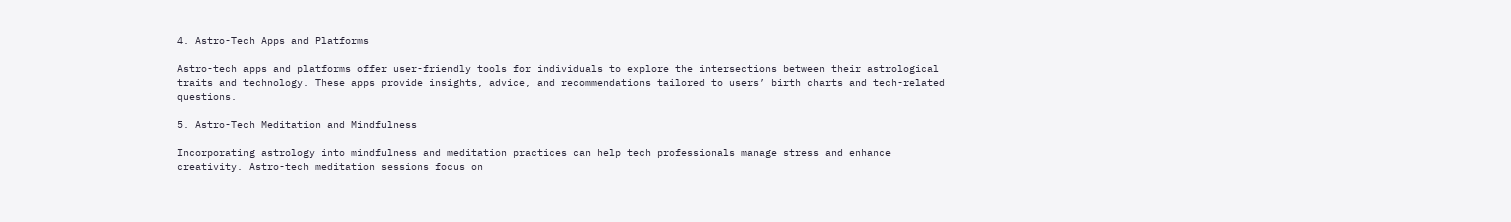4. Astro-Tech Apps and Platforms

Astro-tech apps and platforms offer user-friendly tools for individuals to explore the intersections between their astrological traits and technology. These apps provide insights, advice, and recommendations tailored to users’ birth charts and tech-related questions.

5. Astro-Tech Meditation and Mindfulness

Incorporating astrology into mindfulness and meditation practices can help tech professionals manage stress and enhance creativity. Astro-tech meditation sessions focus on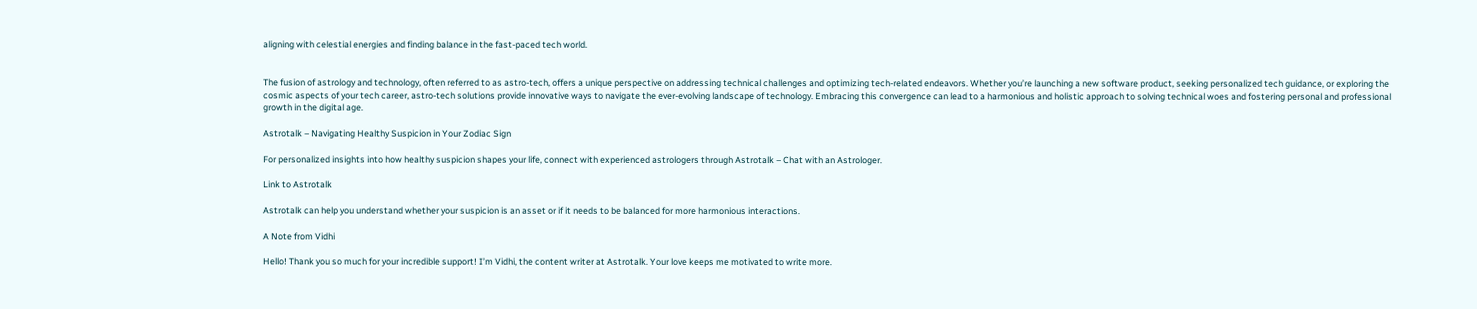aligning with celestial energies and finding balance in the fast-paced tech world.


The fusion of astrology and technology, often referred to as astro-tech, offers a unique perspective on addressing technical challenges and optimizing tech-related endeavors. Whether you’re launching a new software product, seeking personalized tech guidance, or exploring the cosmic aspects of your tech career, astro-tech solutions provide innovative ways to navigate the ever-evolving landscape of technology. Embracing this convergence can lead to a harmonious and holistic approach to solving technical woes and fostering personal and professional growth in the digital age.

Astrotalk – Navigating Healthy Suspicion in Your Zodiac Sign

For personalized insights into how healthy suspicion shapes your life, connect with experienced astrologers through Astrotalk – Chat with an Astrologer.

Link to Astrotalk

Astrotalk can help you understand whether your suspicion is an asset or if it needs to be balanced for more harmonious interactions.

A Note from Vidhi

Hello! Thank you so much for your incredible support! I’m Vidhi, the content writer at Astrotalk. Your love keeps me motivated to write more.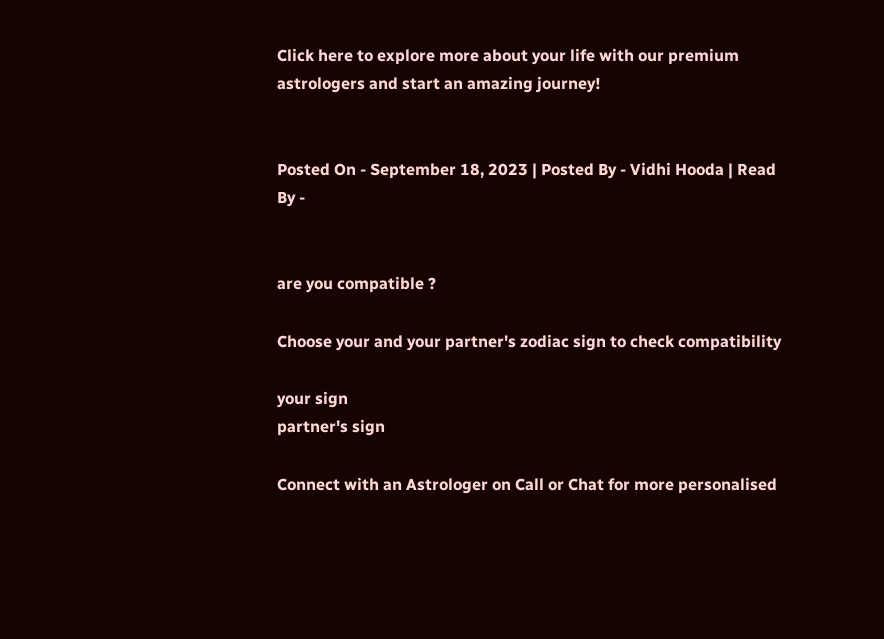Click here to explore more about your life with our premium astrologers and start an amazing journey!


Posted On - September 18, 2023 | Posted By - Vidhi Hooda | Read By -


are you compatible ?

Choose your and your partner's zodiac sign to check compatibility

your sign
partner's sign

Connect with an Astrologer on Call or Chat for more personalised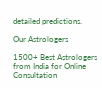detailed predictions.

Our Astrologers

1500+ Best Astrologers from India for Online Consultation